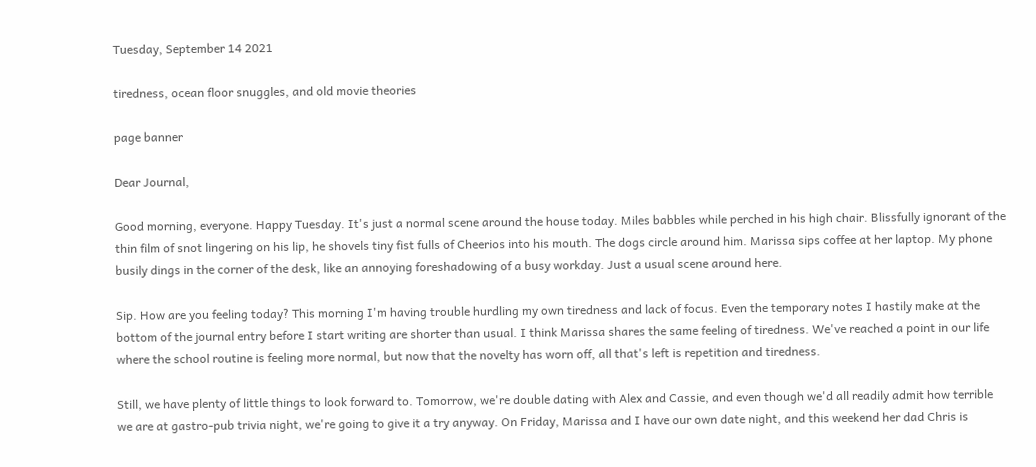Tuesday, September 14 2021

tiredness, ocean floor snuggles, and old movie theories

page banner

Dear Journal,

Good morning, everyone. Happy Tuesday. It's just a normal scene around the house today. Miles babbles while perched in his high chair. Blissfully ignorant of the thin film of snot lingering on his lip, he shovels tiny fist fulls of Cheerios into his mouth. The dogs circle around him. Marissa sips coffee at her laptop. My phone busily dings in the corner of the desk, like an annoying foreshadowing of a busy workday. Just a usual scene around here.

Sip. How are you feeling today? This morning I'm having trouble hurdling my own tiredness and lack of focus. Even the temporary notes I hastily make at the bottom of the journal entry before I start writing are shorter than usual. I think Marissa shares the same feeling of tiredness. We've reached a point in our life where the school routine is feeling more normal, but now that the novelty has worn off, all that's left is repetition and tiredness.

Still, we have plenty of little things to look forward to. Tomorrow, we're double dating with Alex and Cassie, and even though we'd all readily admit how terrible we are at gastro-pub trivia night, we're going to give it a try anyway. On Friday, Marissa and I have our own date night, and this weekend her dad Chris is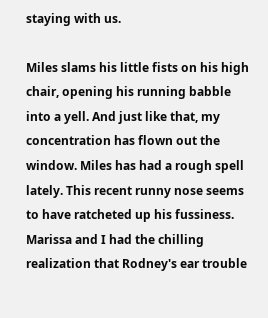staying with us.

Miles slams his little fists on his high chair, opening his running babble into a yell. And just like that, my concentration has flown out the window. Miles has had a rough spell lately. This recent runny nose seems to have ratcheted up his fussiness. Marissa and I had the chilling realization that Rodney's ear trouble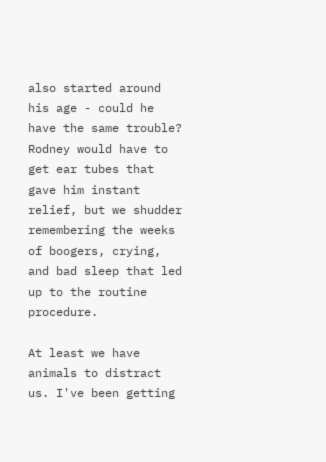also started around his age - could he have the same trouble? Rodney would have to get ear tubes that gave him instant relief, but we shudder remembering the weeks of boogers, crying, and bad sleep that led up to the routine procedure.

At least we have animals to distract us. I've been getting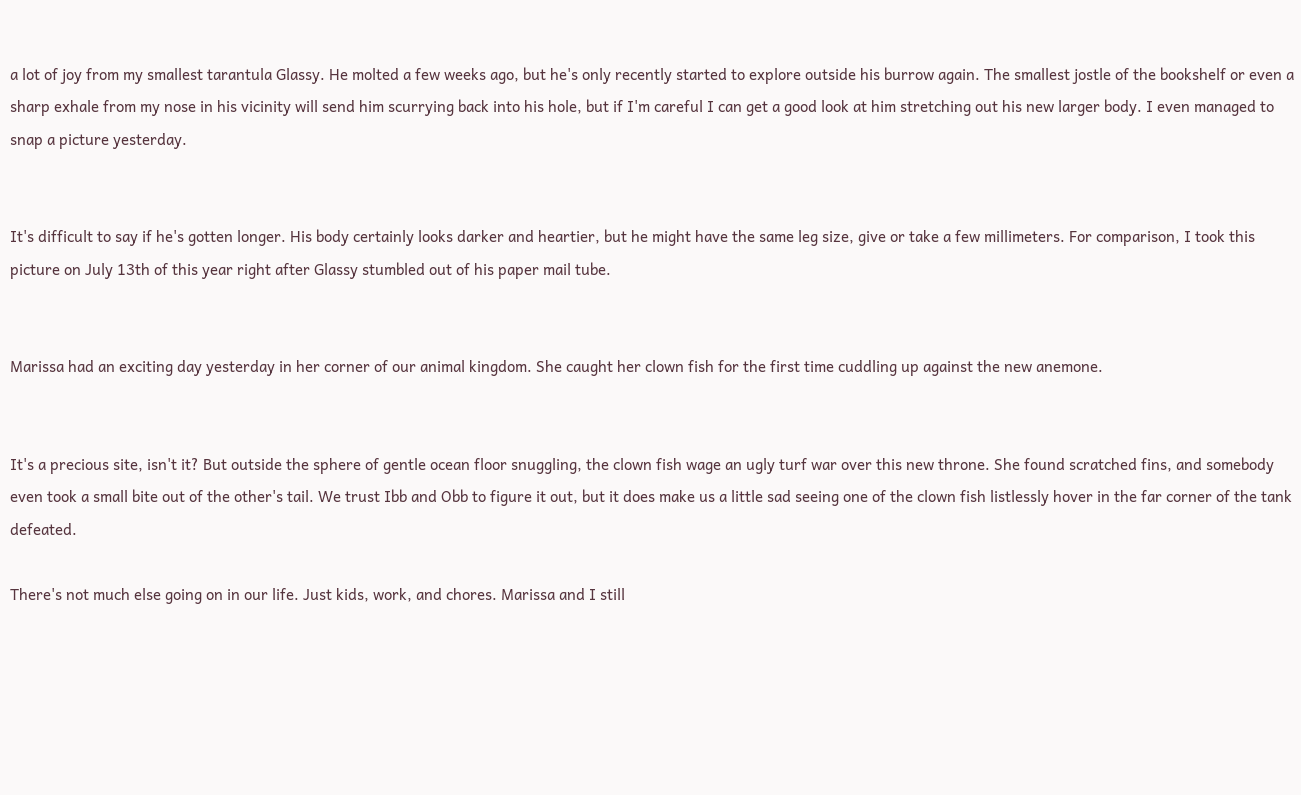a lot of joy from my smallest tarantula Glassy. He molted a few weeks ago, but he's only recently started to explore outside his burrow again. The smallest jostle of the bookshelf or even a sharp exhale from my nose in his vicinity will send him scurrying back into his hole, but if I'm careful I can get a good look at him stretching out his new larger body. I even managed to snap a picture yesterday.


It's difficult to say if he's gotten longer. His body certainly looks darker and heartier, but he might have the same leg size, give or take a few millimeters. For comparison, I took this picture on July 13th of this year right after Glassy stumbled out of his paper mail tube.


Marissa had an exciting day yesterday in her corner of our animal kingdom. She caught her clown fish for the first time cuddling up against the new anemone.


It's a precious site, isn't it? But outside the sphere of gentle ocean floor snuggling, the clown fish wage an ugly turf war over this new throne. She found scratched fins, and somebody even took a small bite out of the other's tail. We trust Ibb and Obb to figure it out, but it does make us a little sad seeing one of the clown fish listlessly hover in the far corner of the tank defeated.

There's not much else going on in our life. Just kids, work, and chores. Marissa and I still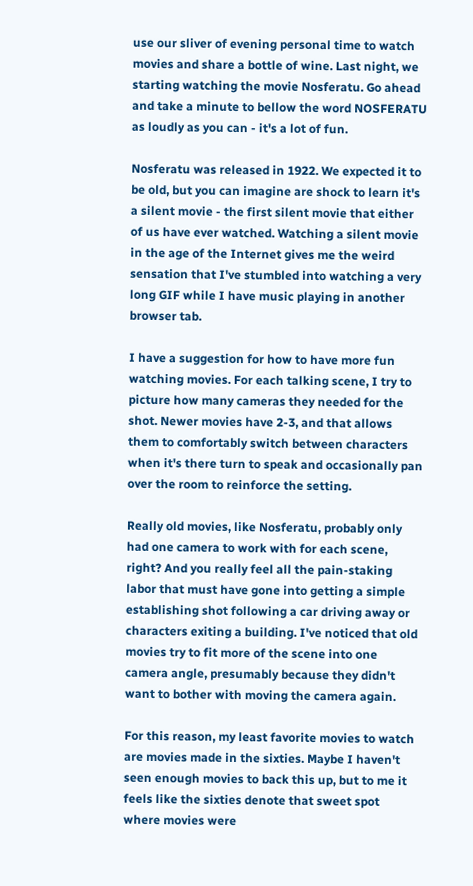use our sliver of evening personal time to watch movies and share a bottle of wine. Last night, we starting watching the movie Nosferatu. Go ahead and take a minute to bellow the word NOSFERATU as loudly as you can - it's a lot of fun.

Nosferatu was released in 1922. We expected it to be old, but you can imagine are shock to learn it's a silent movie - the first silent movie that either of us have ever watched. Watching a silent movie in the age of the Internet gives me the weird sensation that I've stumbled into watching a very long GIF while I have music playing in another browser tab.

I have a suggestion for how to have more fun watching movies. For each talking scene, I try to picture how many cameras they needed for the shot. Newer movies have 2-3, and that allows them to comfortably switch between characters when it's there turn to speak and occasionally pan over the room to reinforce the setting.

Really old movies, like Nosferatu, probably only had one camera to work with for each scene, right? And you really feel all the pain-staking labor that must have gone into getting a simple establishing shot following a car driving away or characters exiting a building. I've noticed that old movies try to fit more of the scene into one camera angle, presumably because they didn't want to bother with moving the camera again.

For this reason, my least favorite movies to watch are movies made in the sixties. Maybe I haven't seen enough movies to back this up, but to me it feels like the sixties denote that sweet spot where movies were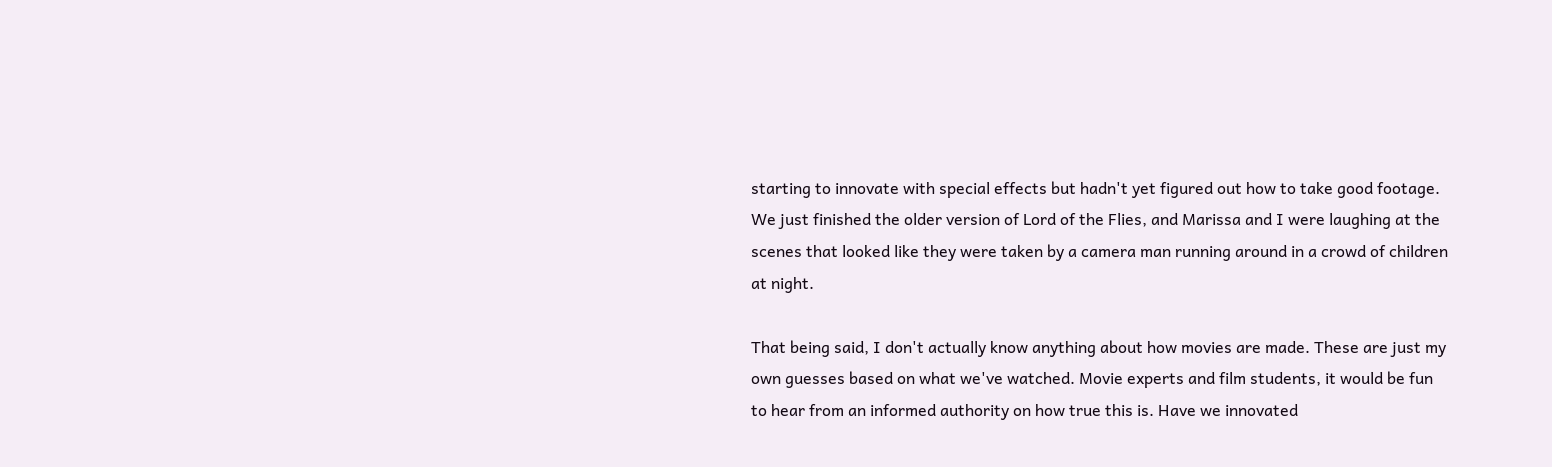starting to innovate with special effects but hadn't yet figured out how to take good footage. We just finished the older version of Lord of the Flies, and Marissa and I were laughing at the scenes that looked like they were taken by a camera man running around in a crowd of children at night.

That being said, I don't actually know anything about how movies are made. These are just my own guesses based on what we've watched. Movie experts and film students, it would be fun to hear from an informed authority on how true this is. Have we innovated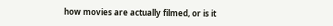how movies are actually filmed, or is it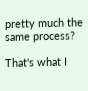pretty much the same process?

That's what I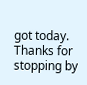got today. Thanks for stopping by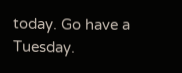today. Go have a Tuesday.